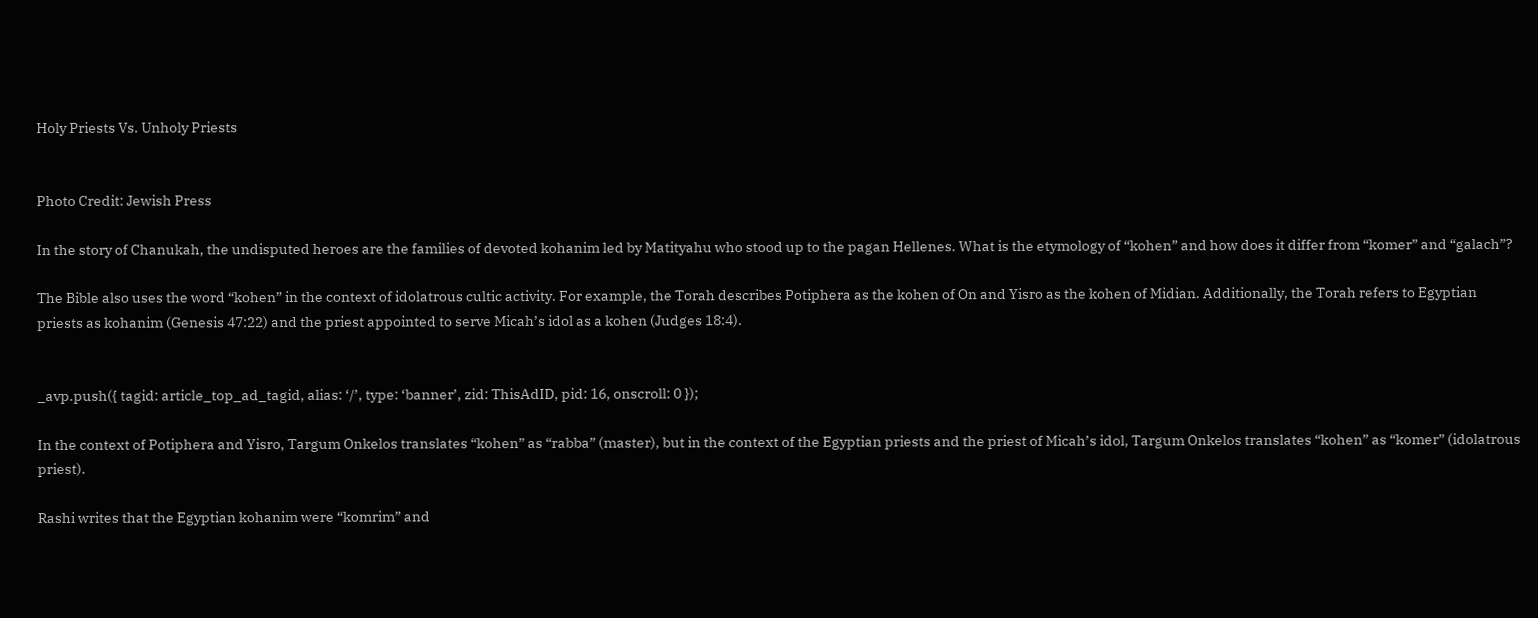Holy Priests Vs. Unholy Priests


Photo Credit: Jewish Press

In the story of Chanukah, the undisputed heroes are the families of devoted kohanim led by Matityahu who stood up to the pagan Hellenes. What is the etymology of “kohen” and how does it differ from “komer” and “galach”?

The Bible also uses the word “kohen” in the context of idolatrous cultic activity. For example, the Torah describes Potiphera as the kohen of On and Yisro as the kohen of Midian. Additionally, the Torah refers to Egyptian priests as kohanim (Genesis 47:22) and the priest appointed to serve Micah’s idol as a kohen (Judges 18:4).


_avp.push({ tagid: article_top_ad_tagid, alias: ‘/’, type: ‘banner’, zid: ThisAdID, pid: 16, onscroll: 0 });

In the context of Potiphera and Yisro, Targum Onkelos translates “kohen” as “rabba” (master), but in the context of the Egyptian priests and the priest of Micah’s idol, Targum Onkelos translates “kohen” as “komer” (idolatrous priest).

Rashi writes that the Egyptian kohanim were “komrim” and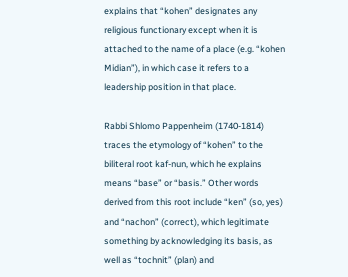explains that “kohen” designates any religious functionary except when it is attached to the name of a place (e.g. “kohen Midian”), in which case it refers to a leadership position in that place.

Rabbi Shlomo Pappenheim (1740-1814) traces the etymology of “kohen” to the biliteral root kaf-nun, which he explains means “base” or “basis.” Other words derived from this root include “ken” (so, yes) and “nachon” (correct), which legitimate something by acknowledging its basis, as well as “tochnit” (plan) and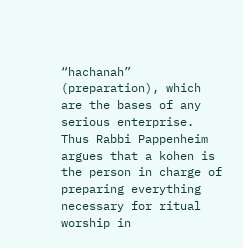“hachanah” (preparation), which are the bases of any serious enterprise. Thus Rabbi Pappenheim argues that a kohen is the person in charge of preparing everything necessary for ritual worship in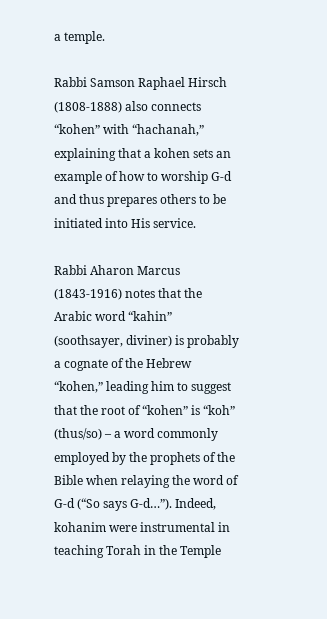a temple.

Rabbi Samson Raphael Hirsch (1808-1888) also connects “kohen” with “hachanah,” explaining that a kohen sets an example of how to worship G-d and thus prepares others to be initiated into His service.

Rabbi Aharon Marcus (1843-1916) notes that the Arabic word “kahin” (soothsayer, diviner) is probably a cognate of the Hebrew “kohen,” leading him to suggest that the root of “kohen” is “koh” (thus/so) – a word commonly employed by the prophets of the Bible when relaying the word of G-d (“So says G-d…”). Indeed, kohanim were instrumental in teaching Torah in the Temple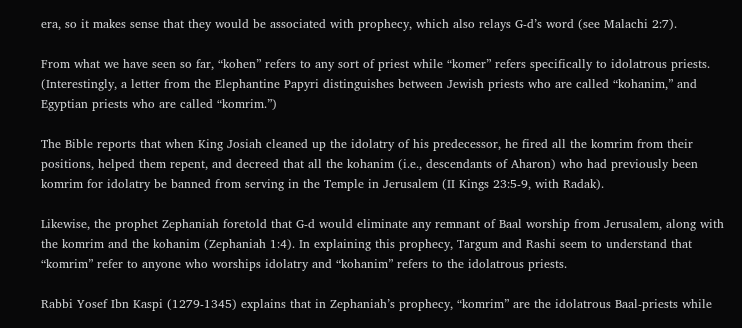era, so it makes sense that they would be associated with prophecy, which also relays G-d’s word (see Malachi 2:7).

From what we have seen so far, “kohen” refers to any sort of priest while “komer” refers specifically to idolatrous priests. (Interestingly, a letter from the Elephantine Papyri distinguishes between Jewish priests who are called “kohanim,” and Egyptian priests who are called “komrim.”)

The Bible reports that when King Josiah cleaned up the idolatry of his predecessor, he fired all the komrim from their positions, helped them repent, and decreed that all the kohanim (i.e., descendants of Aharon) who had previously been komrim for idolatry be banned from serving in the Temple in Jerusalem (II Kings 23:5-9, with Radak).

Likewise, the prophet Zephaniah foretold that G-d would eliminate any remnant of Baal worship from Jerusalem, along with the komrim and the kohanim (Zephaniah 1:4). In explaining this prophecy, Targum and Rashi seem to understand that “komrim” refer to anyone who worships idolatry and “kohanim” refers to the idolatrous priests.

Rabbi Yosef Ibn Kaspi (1279-1345) explains that in Zephaniah’s prophecy, “komrim” are the idolatrous Baal-priests while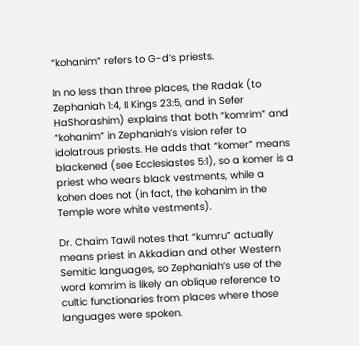“kohanim” refers to G-d’s priests.

In no less than three places, the Radak (to Zephaniah 1:4, II Kings 23:5, and in Sefer HaShorashim) explains that both “komrim” and “kohanim” in Zephaniah’s vision refer to idolatrous priests. He adds that “komer” means blackened (see Ecclesiastes 5:1), so a komer is a priest who wears black vestments, while a kohen does not (in fact, the kohanim in the Temple wore white vestments).

Dr. Chaim Tawil notes that “kumru” actually means priest in Akkadian and other Western Semitic languages, so Zephaniah’s use of the word komrim is likely an oblique reference to cultic functionaries from places where those languages were spoken.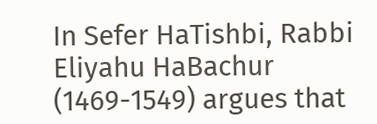In Sefer HaTishbi, Rabbi Eliyahu HaBachur (1469-1549) argues that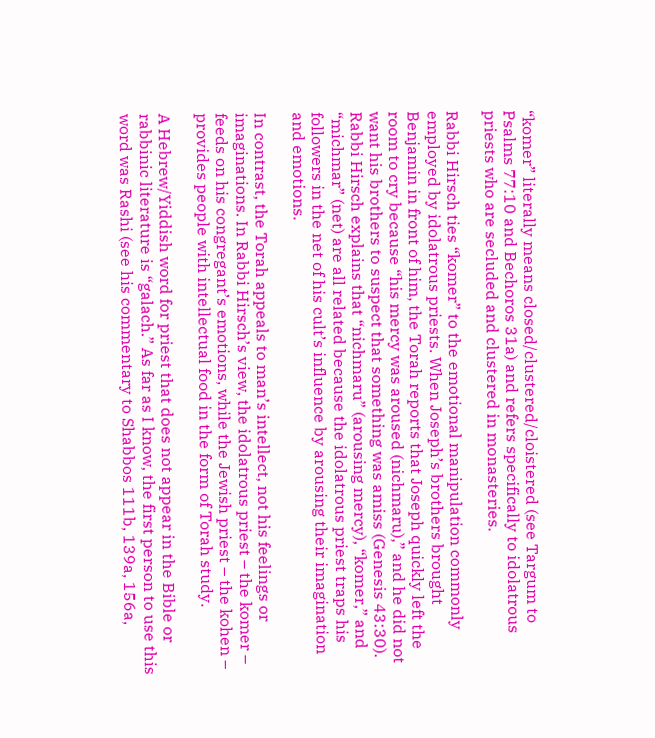“komer” literally means closed/clustered/cloistered (see Targum to Psalms 77:10 and Bechoros 31a) and refers specifically to idolatrous priests who are secluded and clustered in monasteries.

Rabbi Hirsch ties “komer” to the emotional manipulation commonly employed by idolatrous priests. When Joseph’s brothers brought Benjamin in front of him, the Torah reports that Joseph quickly left the room to cry because “his mercy was aroused (nichmaru),” and he did not want his brothers to suspect that something was amiss (Genesis 43:30). Rabbi Hirsch explains that “nichmaru” (arousing mercy), “komer,” and “michmar” (net) are all related because the idolatrous priest traps his followers in the net of his cult’s influence by arousing their imagination and emotions.

In contrast, the Torah appeals to man’s intellect, not his feelings or imaginations. In Rabbi Hirsch’s view, the idolatrous priest – the komer – feeds on his congregant’s emotions, while the Jewish priest – the kohen – provides people with intellectual food in the form of Torah study.

A Hebrew/Yiddish word for priest that does not appear in the Bible or rabbinic literature is “galach.” As far as I know, the first person to use this word was Rashi (see his commentary to Shabbos 111b, 139a, 156a,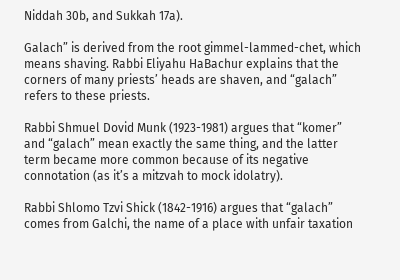Niddah 30b, and Sukkah 17a).

Galach” is derived from the root gimmel-lammed-chet, which means shaving. Rabbi Eliyahu HaBachur explains that the corners of many priests’ heads are shaven, and “galach” refers to these priests.

Rabbi Shmuel Dovid Munk (1923-1981) argues that “komer” and “galach” mean exactly the same thing, and the latter term became more common because of its negative connotation (as it’s a mitzvah to mock idolatry).

Rabbi Shlomo Tzvi Shick (1842-1916) argues that “galach” comes from Galchi, the name of a place with unfair taxation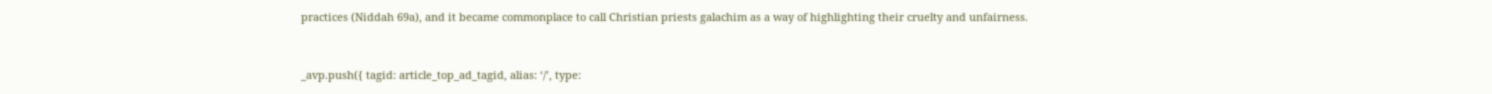practices (Niddah 69a), and it became commonplace to call Christian priests galachim as a way of highlighting their cruelty and unfairness.


_avp.push({ tagid: article_top_ad_tagid, alias: ‘/’, type: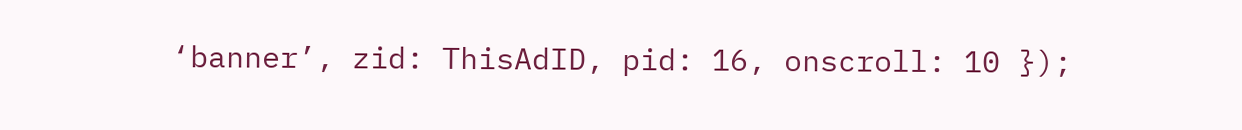‘banner’, zid: ThisAdID, pid: 16, onscroll: 10 });